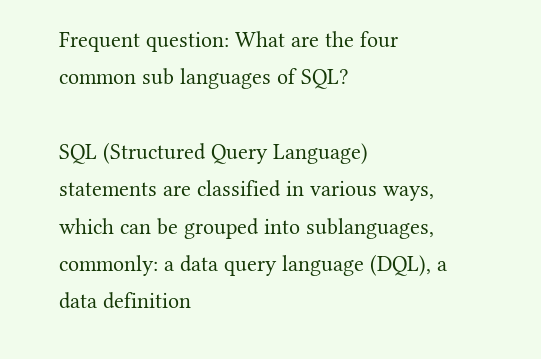Frequent question: What are the four common sub languages of SQL?

SQL (Structured Query Language) statements are classified in various ways, which can be grouped into sublanguages, commonly: a data query language (DQL), a data definition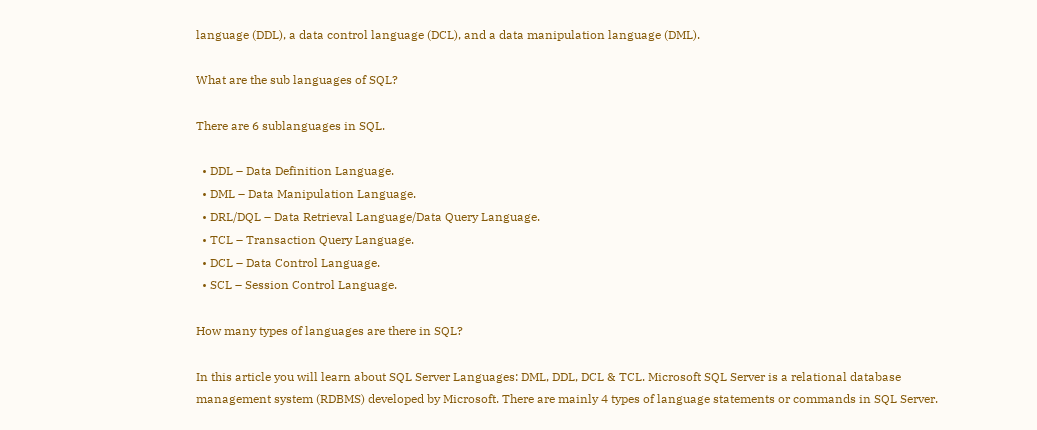language (DDL), a data control language (DCL), and a data manipulation language (DML).

What are the sub languages of SQL?

There are 6 sublanguages in SQL.

  • DDL – Data Definition Language.
  • DML – Data Manipulation Language.
  • DRL/DQL – Data Retrieval Language/Data Query Language.
  • TCL – Transaction Query Language.
  • DCL – Data Control Language.
  • SCL – Session Control Language.

How many types of languages are there in SQL?

In this article you will learn about SQL Server Languages: DML, DDL, DCL & TCL. Microsoft SQL Server is a relational database management system (RDBMS) developed by Microsoft. There are mainly 4 types of language statements or commands in SQL Server.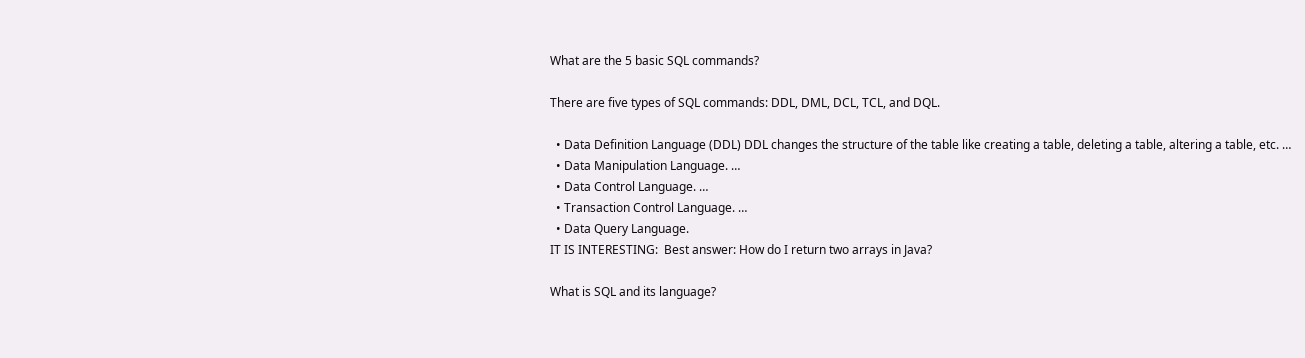What are the 5 basic SQL commands?

There are five types of SQL commands: DDL, DML, DCL, TCL, and DQL.

  • Data Definition Language (DDL) DDL changes the structure of the table like creating a table, deleting a table, altering a table, etc. …
  • Data Manipulation Language. …
  • Data Control Language. …
  • Transaction Control Language. …
  • Data Query Language.
IT IS INTERESTING:  Best answer: How do I return two arrays in Java?

What is SQL and its language?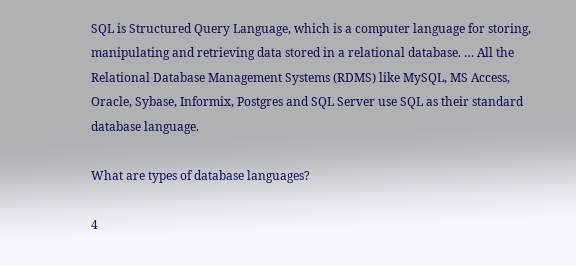SQL is Structured Query Language, which is a computer language for storing, manipulating and retrieving data stored in a relational database. … All the Relational Database Management Systems (RDMS) like MySQL, MS Access, Oracle, Sybase, Informix, Postgres and SQL Server use SQL as their standard database language.

What are types of database languages?

4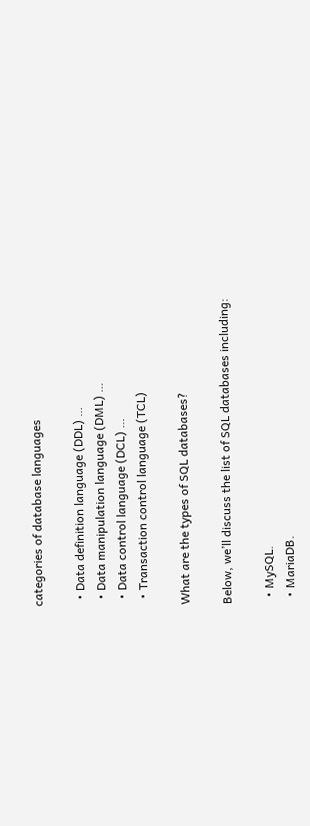categories of database languages

  • Data definition language (DDL) …
  • Data manipulation language (DML) …
  • Data control language (DCL) …
  • Transaction control language (TCL)

What are the types of SQL databases?

Below, we’ll discuss the list of SQL databases including:

  • MySQL.
  • MariaDB.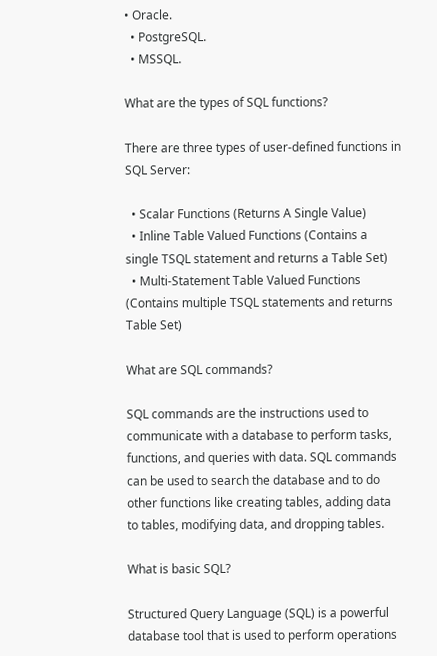• Oracle.
  • PostgreSQL.
  • MSSQL.

What are the types of SQL functions?

There are three types of user-defined functions in SQL Server:

  • Scalar Functions (Returns A Single Value)
  • Inline Table Valued Functions (Contains a single TSQL statement and returns a Table Set)
  • Multi-Statement Table Valued Functions (Contains multiple TSQL statements and returns Table Set)

What are SQL commands?

SQL commands are the instructions used to communicate with a database to perform tasks, functions, and queries with data. SQL commands can be used to search the database and to do other functions like creating tables, adding data to tables, modifying data, and dropping tables.

What is basic SQL?

Structured Query Language (SQL) is a powerful database tool that is used to perform operations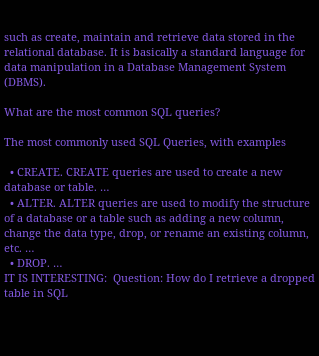such as create, maintain and retrieve data stored in the relational database. It is basically a standard language for data manipulation in a Database Management System (DBMS).

What are the most common SQL queries?

The most commonly used SQL Queries, with examples

  • CREATE. CREATE queries are used to create a new database or table. …
  • ALTER. ALTER queries are used to modify the structure of a database or a table such as adding a new column, change the data type, drop, or rename an existing column, etc. …
  • DROP. …
IT IS INTERESTING:  Question: How do I retrieve a dropped table in SQL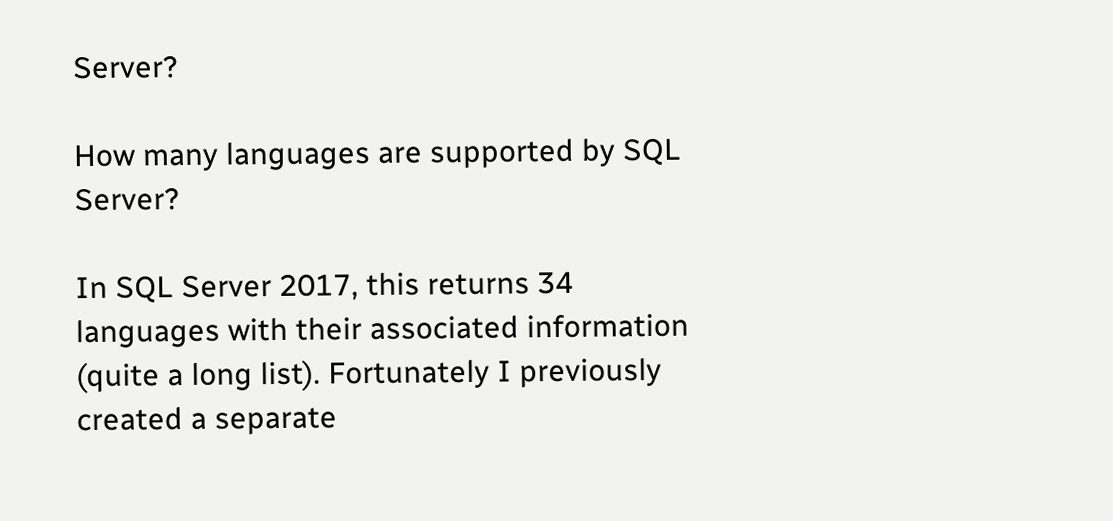Server?

How many languages are supported by SQL Server?

In SQL Server 2017, this returns 34 languages with their associated information (quite a long list). Fortunately I previously created a separate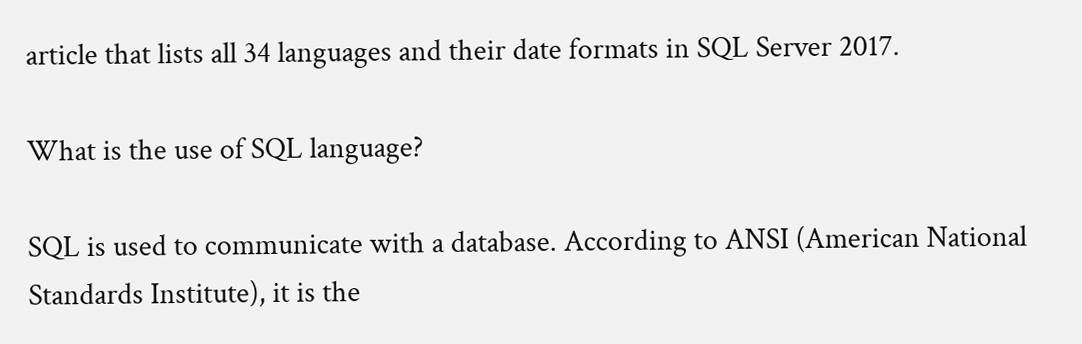article that lists all 34 languages and their date formats in SQL Server 2017.

What is the use of SQL language?

SQL is used to communicate with a database. According to ANSI (American National Standards Institute), it is the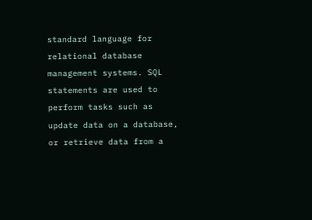standard language for relational database management systems. SQL statements are used to perform tasks such as update data on a database, or retrieve data from a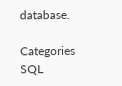database.

Categories SQL